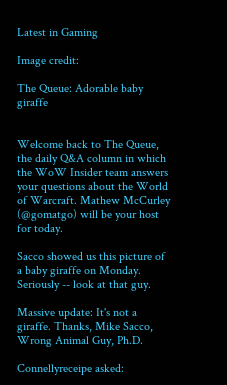Latest in Gaming

Image credit:

The Queue: Adorable baby giraffe


Welcome back to The Queue, the daily Q&A column in which the WoW Insider team answers your questions about the World of Warcraft. Mathew McCurley (@gomatgo) will be your host for today.

Sacco showed us this picture of a baby giraffe on Monday. Seriously -- look at that guy.

Massive update: It's not a giraffe. Thanks, Mike Sacco, Wrong Animal Guy, Ph.D.

Connellyreceipe asked: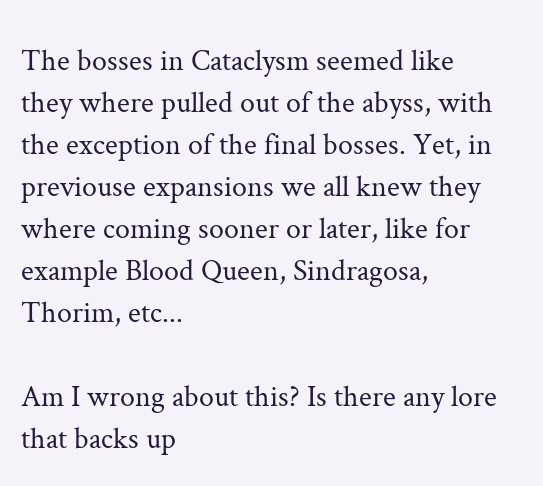The bosses in Cataclysm seemed like they where pulled out of the abyss, with the exception of the final bosses. Yet, in previouse expansions we all knew they where coming sooner or later, like for example Blood Queen, Sindragosa, Thorim, etc...

Am I wrong about this? Is there any lore that backs up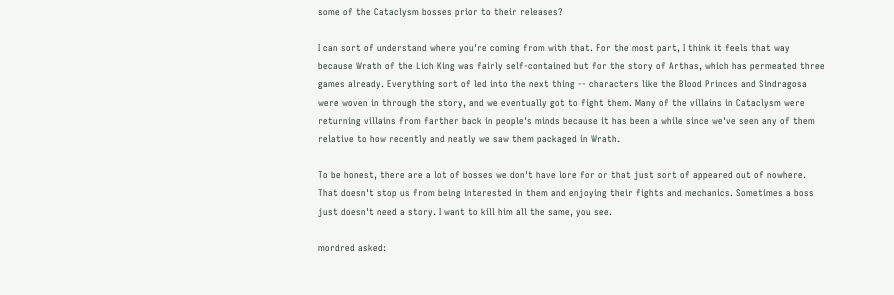some of the Cataclysm bosses prior to their releases?

I can sort of understand where you're coming from with that. For the most part, I think it feels that way because Wrath of the Lich King was fairly self-contained but for the story of Arthas, which has permeated three games already. Everything sort of led into the next thing -- characters like the Blood Princes and Sindragosa were woven in through the story, and we eventually got to fight them. Many of the villains in Cataclysm were returning villains from farther back in people's minds because it has been a while since we've seen any of them relative to how recently and neatly we saw them packaged in Wrath.

To be honest, there are a lot of bosses we don't have lore for or that just sort of appeared out of nowhere. That doesn't stop us from being interested in them and enjoying their fights and mechanics. Sometimes a boss just doesn't need a story. I want to kill him all the same, you see.

mordred asked: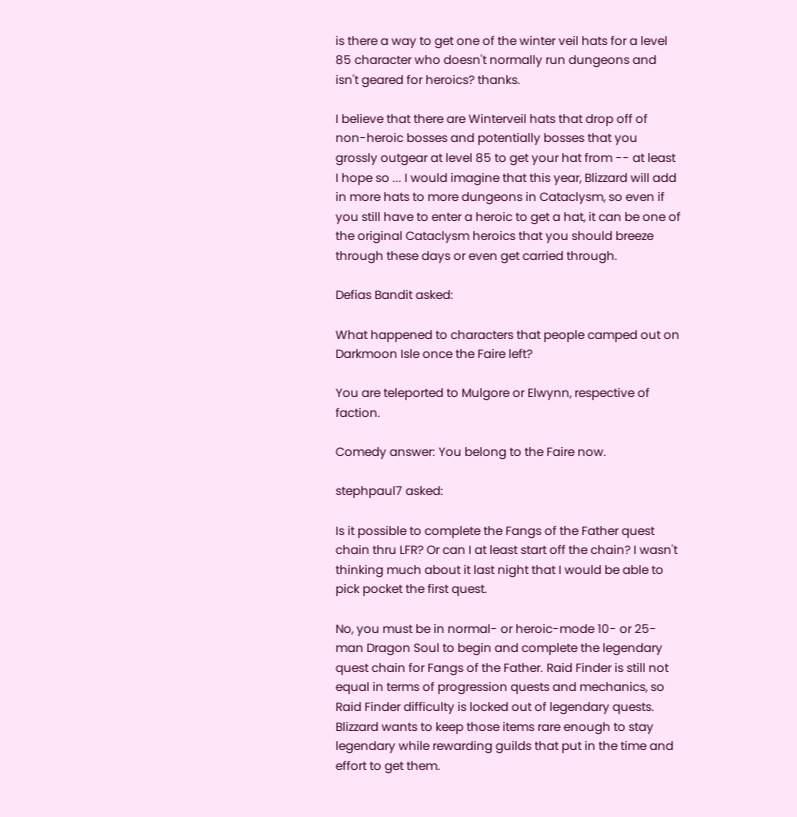is there a way to get one of the winter veil hats for a level 85 character who doesn't normally run dungeons and isn't geared for heroics? thanks.

I believe that there are Winterveil hats that drop off of non-heroic bosses and potentially bosses that you grossly outgear at level 85 to get your hat from -- at least I hope so ... I would imagine that this year, Blizzard will add in more hats to more dungeons in Cataclysm, so even if you still have to enter a heroic to get a hat, it can be one of the original Cataclysm heroics that you should breeze through these days or even get carried through.

Defias Bandit asked:

What happened to characters that people camped out on Darkmoon Isle once the Faire left?

You are teleported to Mulgore or Elwynn, respective of faction.

Comedy answer: You belong to the Faire now.

stephpaul7 asked:

Is it possible to complete the Fangs of the Father quest chain thru LFR? Or can I at least start off the chain? I wasn't thinking much about it last night that I would be able to pick pocket the first quest.

No, you must be in normal- or heroic-mode 10- or 25-man Dragon Soul to begin and complete the legendary quest chain for Fangs of the Father. Raid Finder is still not equal in terms of progression quests and mechanics, so Raid Finder difficulty is locked out of legendary quests. Blizzard wants to keep those items rare enough to stay legendary while rewarding guilds that put in the time and effort to get them.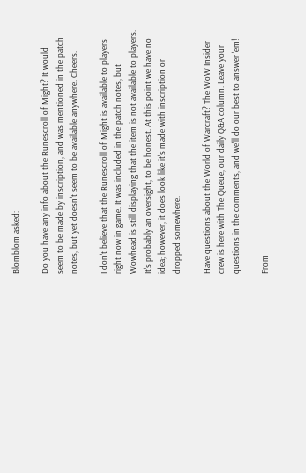Blomblom asked:

Do you have any info about the Runescroll of Might? It would seem to be made by inscription, and was mentioned in the patch notes, but yet doesn't seem to be available anywhere. Cheers.

I don't believe that the Runescroll of Might is available to players right now in game. It was included in the patch notes, but Wowhead is still displaying that the item is not available to players. It's probably an oversight, to be honest. At this point we have no idea; however, it does look like it's made with inscription or dropped somewhere.

Have questions about the World of Warcraft? The WoW Insider crew is here with The Queue, our daily Q&A column. Leave your questions in the comments, and we'll do our best to answer 'em!

From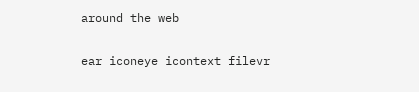around the web

ear iconeye icontext filevr